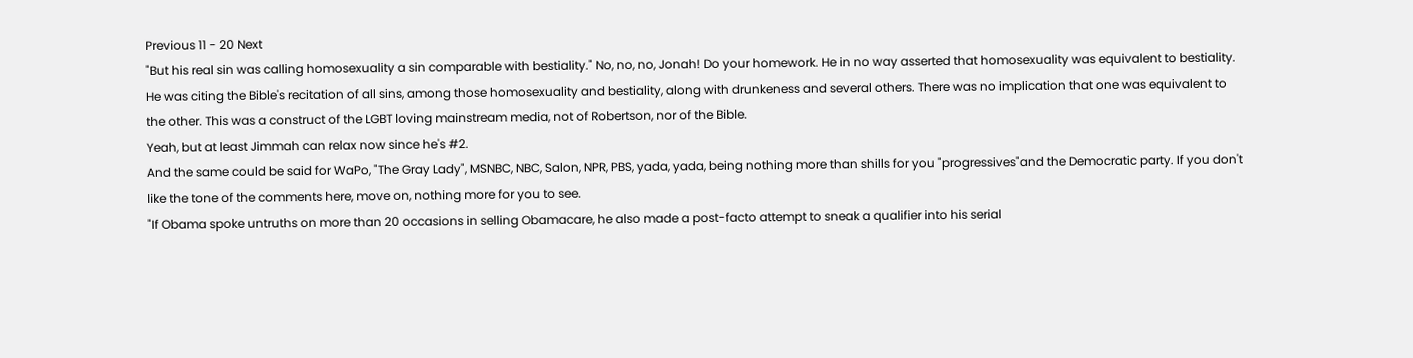Previous 11 - 20 Next
"But his real sin was calling homosexuality a sin comparable with bestiality." No, no, no, Jonah! Do your homework. He in no way asserted that homosexuality was equivalent to bestiality. He was citing the Bible's recitation of all sins, among those homosexuality and bestiality, along with drunkeness and several others. There was no implication that one was equivalent to the other. This was a construct of the LGBT loving mainstream media, not of Robertson, nor of the Bible.
Yeah, but at least Jimmah can relax now since he's #2.
And the same could be said for WaPo, "The Gray Lady", MSNBC, NBC, Salon, NPR, PBS, yada, yada, being nothing more than shills for you "progressives"and the Democratic party. If you don't like the tone of the comments here, move on, nothing more for you to see.
"If Obama spoke untruths on more than 20 occasions in selling Obamacare, he also made a post-facto attempt to sneak a qualifier into his serial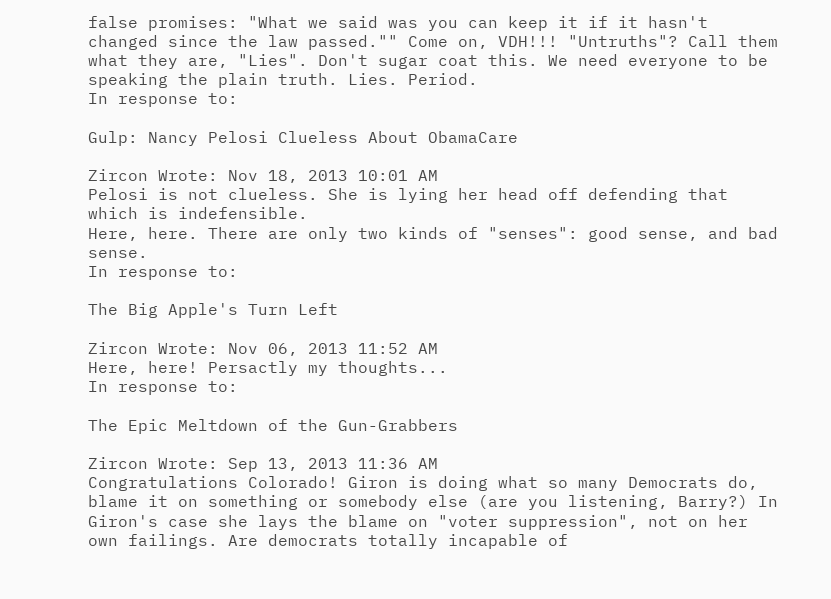false promises: "What we said was you can keep it if it hasn't changed since the law passed."" Come on, VDH!!! "Untruths"? Call them what they are, "Lies". Don't sugar coat this. We need everyone to be speaking the plain truth. Lies. Period.
In response to:

Gulp: Nancy Pelosi Clueless About ObamaCare

Zircon Wrote: Nov 18, 2013 10:01 AM
Pelosi is not clueless. She is lying her head off defending that which is indefensible.
Here, here. There are only two kinds of "senses": good sense, and bad sense.
In response to:

The Big Apple's Turn Left

Zircon Wrote: Nov 06, 2013 11:52 AM
Here, here! Persactly my thoughts...
In response to:

The Epic Meltdown of the Gun-Grabbers

Zircon Wrote: Sep 13, 2013 11:36 AM
Congratulations Colorado! Giron is doing what so many Democrats do, blame it on something or somebody else (are you listening, Barry?) In Giron's case she lays the blame on "voter suppression", not on her own failings. Are democrats totally incapable of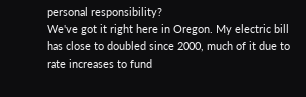personal responsibility?
We've got it right here in Oregon. My electric bill has close to doubled since 2000, much of it due to rate increases to fund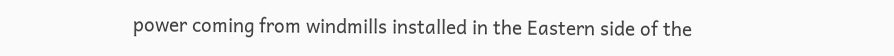power coming from windmills installed in the Eastern side of the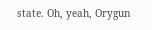state. Oh, yeah, Orygun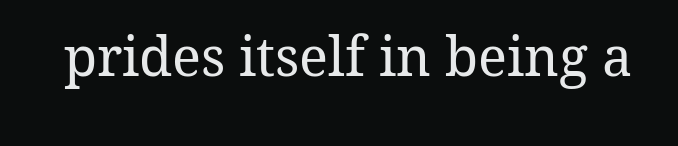prides itself in being a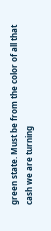green state. Must be from the color of all that cash we are turning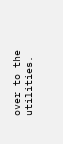over to the utilities.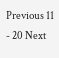Previous 11 - 20 Next